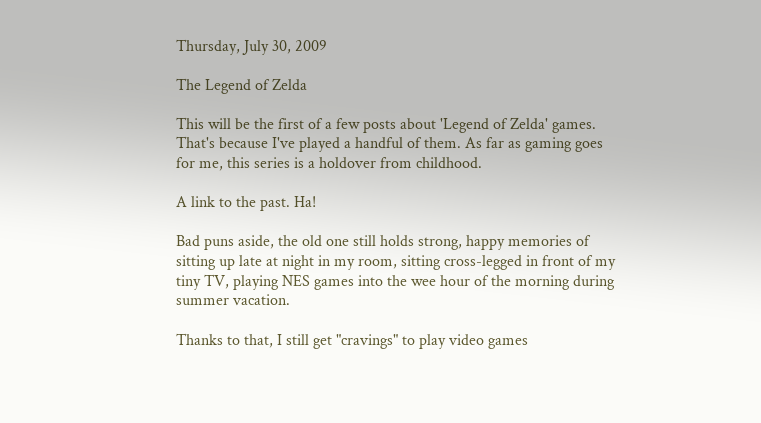Thursday, July 30, 2009

The Legend of Zelda

This will be the first of a few posts about 'Legend of Zelda' games. That's because I've played a handful of them. As far as gaming goes for me, this series is a holdover from childhood.

A link to the past. Ha!

Bad puns aside, the old one still holds strong, happy memories of sitting up late at night in my room, sitting cross-legged in front of my tiny TV, playing NES games into the wee hour of the morning during summer vacation.

Thanks to that, I still get "cravings" to play video games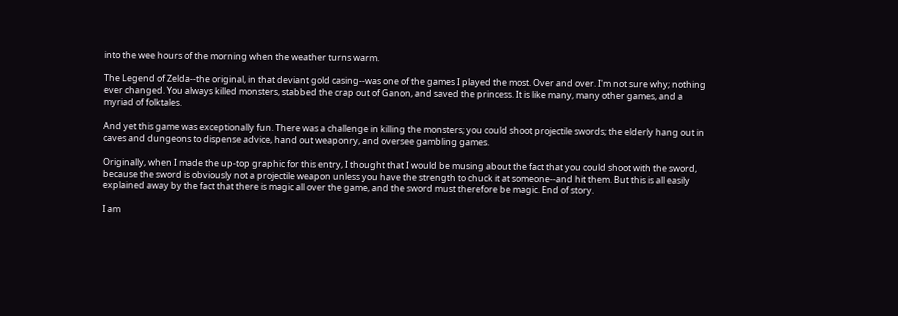into the wee hours of the morning when the weather turns warm.

The Legend of Zelda--the original, in that deviant gold casing--was one of the games I played the most. Over and over. I'm not sure why; nothing ever changed. You always killed monsters, stabbed the crap out of Ganon, and saved the princess. It is like many, many other games, and a myriad of folktales.

And yet this game was exceptionally fun. There was a challenge in killing the monsters; you could shoot projectile swords; the elderly hang out in caves and dungeons to dispense advice, hand out weaponry, and oversee gambling games.

Originally, when I made the up-top graphic for this entry, I thought that I would be musing about the fact that you could shoot with the sword, because the sword is obviously not a projectile weapon unless you have the strength to chuck it at someone--and hit them. But this is all easily explained away by the fact that there is magic all over the game, and the sword must therefore be magic. End of story.

I am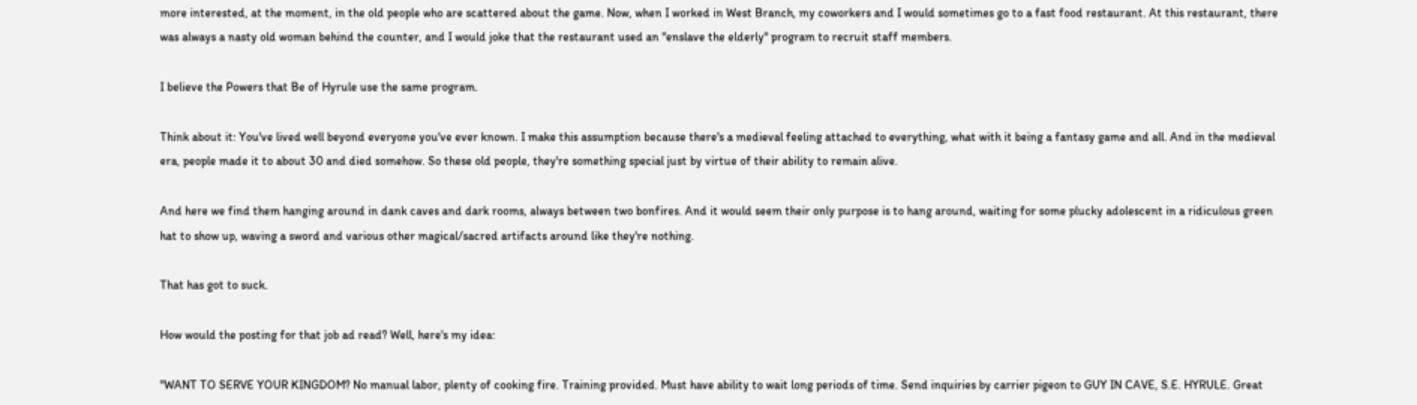more interested, at the moment, in the old people who are scattered about the game. Now, when I worked in West Branch, my coworkers and I would sometimes go to a fast food restaurant. At this restaurant, there was always a nasty old woman behind the counter, and I would joke that the restaurant used an "enslave the elderly" program to recruit staff members.

I believe the Powers that Be of Hyrule use the same program.

Think about it: You've lived well beyond everyone you've ever known. I make this assumption because there's a medieval feeling attached to everything, what with it being a fantasy game and all. And in the medieval era, people made it to about 30 and died somehow. So these old people, they're something special just by virtue of their ability to remain alive.

And here we find them hanging around in dank caves and dark rooms, always between two bonfires. And it would seem their only purpose is to hang around, waiting for some plucky adolescent in a ridiculous green hat to show up, waving a sword and various other magical/sacred artifacts around like they're nothing.

That has got to suck.

How would the posting for that job ad read? Well, here's my idea:

"WANT TO SERVE YOUR KINGDOM? No manual labor, plenty of cooking fire. Training provided. Must have ability to wait long periods of time. Send inquiries by carrier pigeon to GUY IN CAVE, S.E. HYRULE. Great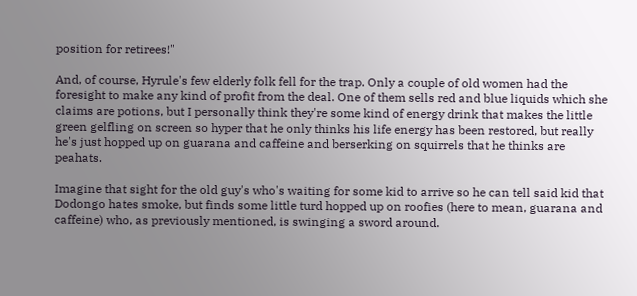position for retirees!"

And, of course, Hyrule's few elderly folk fell for the trap. Only a couple of old women had the foresight to make any kind of profit from the deal. One of them sells red and blue liquids which she claims are potions, but I personally think they're some kind of energy drink that makes the little green gelfling on screen so hyper that he only thinks his life energy has been restored, but really he's just hopped up on guarana and caffeine and berserking on squirrels that he thinks are peahats.

Imagine that sight for the old guy's who's waiting for some kid to arrive so he can tell said kid that Dodongo hates smoke, but finds some little turd hopped up on roofies (here to mean, guarana and caffeine) who, as previously mentioned, is swinging a sword around.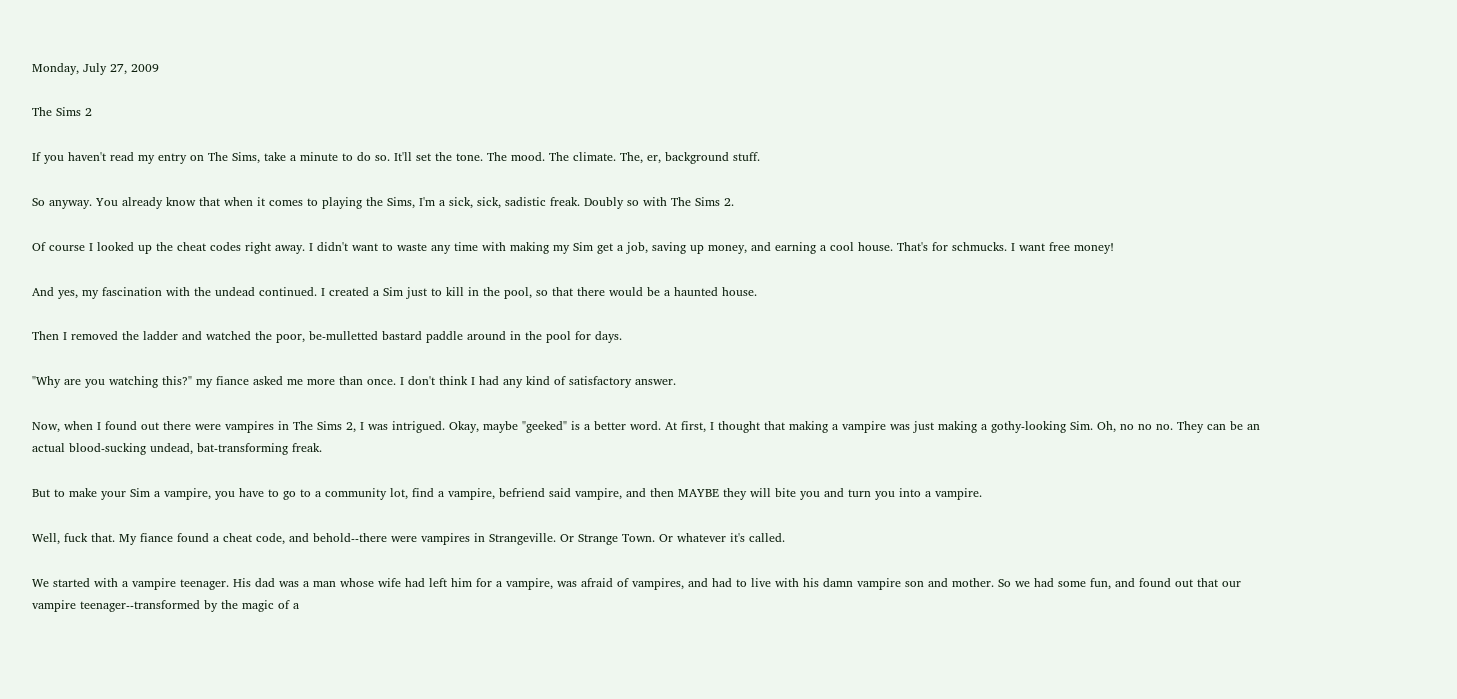Monday, July 27, 2009

The Sims 2

If you haven't read my entry on The Sims, take a minute to do so. It'll set the tone. The mood. The climate. The, er, background stuff.

So anyway. You already know that when it comes to playing the Sims, I'm a sick, sick, sadistic freak. Doubly so with The Sims 2.

Of course I looked up the cheat codes right away. I didn't want to waste any time with making my Sim get a job, saving up money, and earning a cool house. That's for schmucks. I want free money!

And yes, my fascination with the undead continued. I created a Sim just to kill in the pool, so that there would be a haunted house.

Then I removed the ladder and watched the poor, be-mulletted bastard paddle around in the pool for days.

"Why are you watching this?" my fiance asked me more than once. I don't think I had any kind of satisfactory answer.

Now, when I found out there were vampires in The Sims 2, I was intrigued. Okay, maybe "geeked" is a better word. At first, I thought that making a vampire was just making a gothy-looking Sim. Oh, no no no. They can be an actual blood-sucking undead, bat-transforming freak.

But to make your Sim a vampire, you have to go to a community lot, find a vampire, befriend said vampire, and then MAYBE they will bite you and turn you into a vampire.

Well, fuck that. My fiance found a cheat code, and behold--there were vampires in Strangeville. Or Strange Town. Or whatever it's called.

We started with a vampire teenager. His dad was a man whose wife had left him for a vampire, was afraid of vampires, and had to live with his damn vampire son and mother. So we had some fun, and found out that our vampire teenager--transformed by the magic of a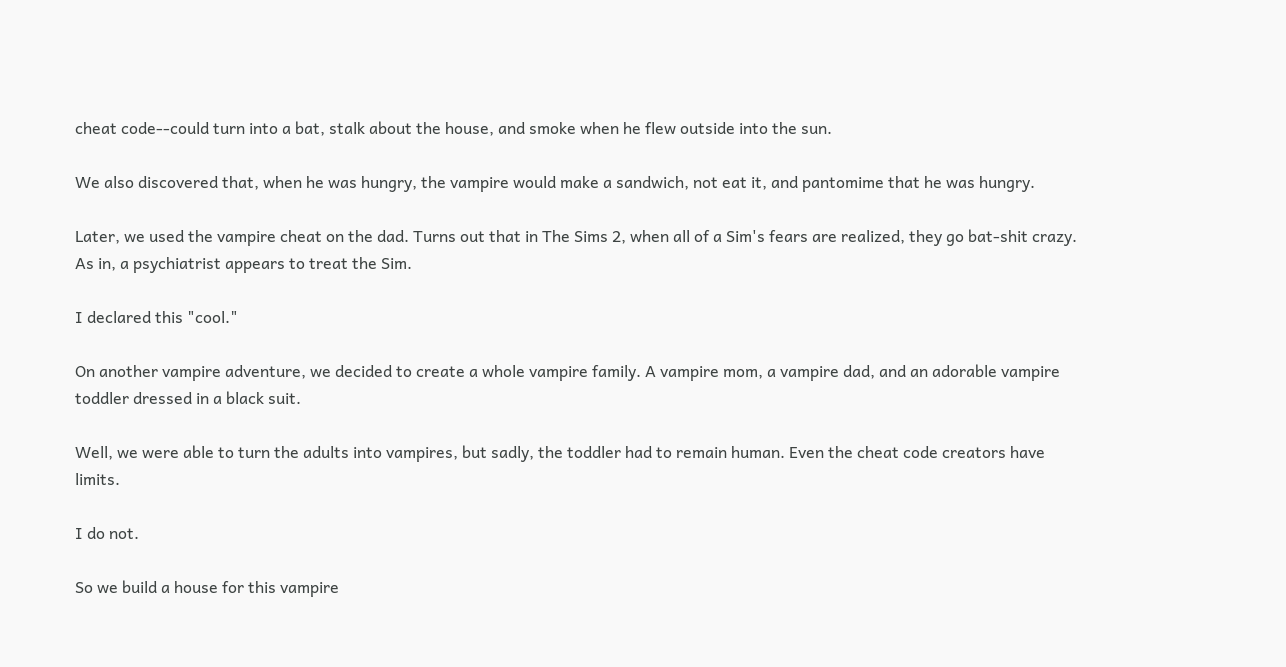cheat code--could turn into a bat, stalk about the house, and smoke when he flew outside into the sun.

We also discovered that, when he was hungry, the vampire would make a sandwich, not eat it, and pantomime that he was hungry.

Later, we used the vampire cheat on the dad. Turns out that in The Sims 2, when all of a Sim's fears are realized, they go bat-shit crazy. As in, a psychiatrist appears to treat the Sim.

I declared this "cool."

On another vampire adventure, we decided to create a whole vampire family. A vampire mom, a vampire dad, and an adorable vampire toddler dressed in a black suit.

Well, we were able to turn the adults into vampires, but sadly, the toddler had to remain human. Even the cheat code creators have limits.

I do not.

So we build a house for this vampire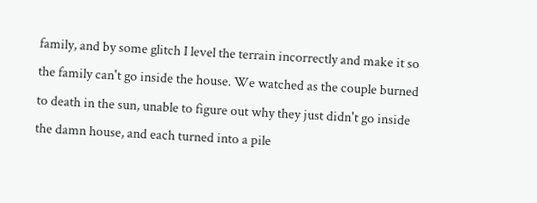family, and by some glitch I level the terrain incorrectly and make it so the family can't go inside the house. We watched as the couple burned to death in the sun, unable to figure out why they just didn't go inside the damn house, and each turned into a pile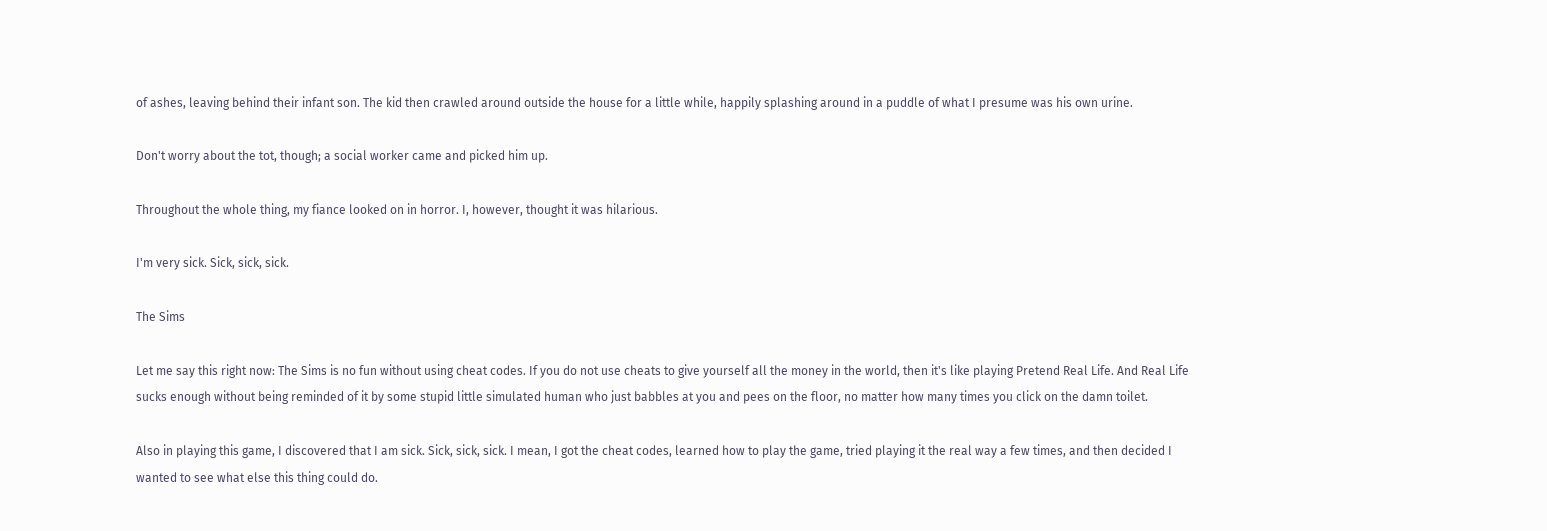of ashes, leaving behind their infant son. The kid then crawled around outside the house for a little while, happily splashing around in a puddle of what I presume was his own urine.

Don't worry about the tot, though; a social worker came and picked him up.

Throughout the whole thing, my fiance looked on in horror. I, however, thought it was hilarious.

I'm very sick. Sick, sick, sick.

The Sims

Let me say this right now: The Sims is no fun without using cheat codes. If you do not use cheats to give yourself all the money in the world, then it's like playing Pretend Real Life. And Real Life sucks enough without being reminded of it by some stupid little simulated human who just babbles at you and pees on the floor, no matter how many times you click on the damn toilet.

Also in playing this game, I discovered that I am sick. Sick, sick, sick. I mean, I got the cheat codes, learned how to play the game, tried playing it the real way a few times, and then decided I wanted to see what else this thing could do.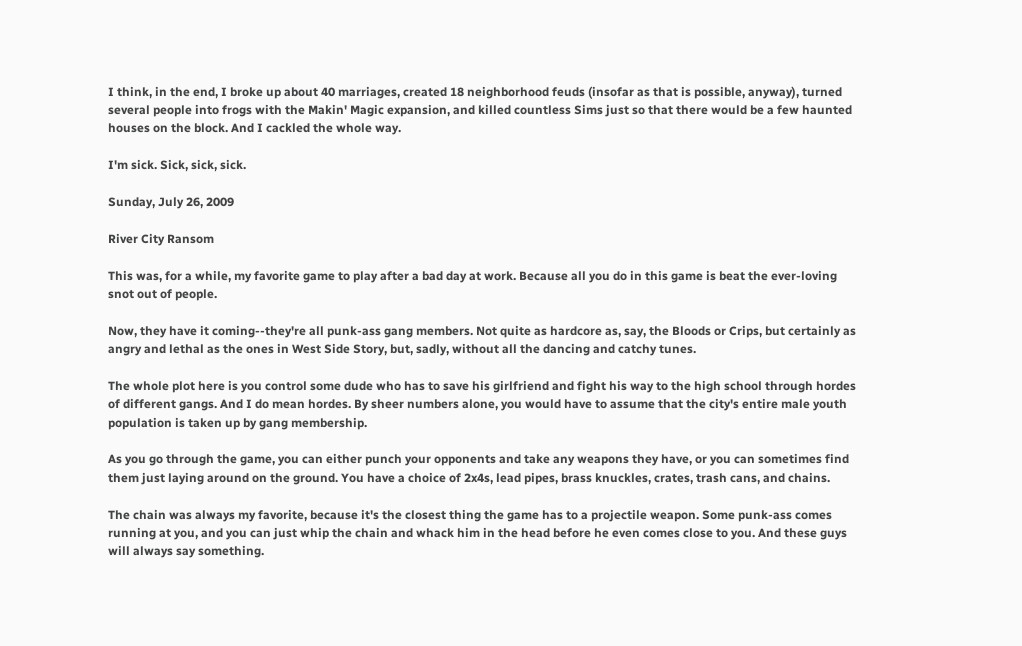I think, in the end, I broke up about 40 marriages, created 18 neighborhood feuds (insofar as that is possible, anyway), turned several people into frogs with the Makin' Magic expansion, and killed countless Sims just so that there would be a few haunted houses on the block. And I cackled the whole way.

I'm sick. Sick, sick, sick.

Sunday, July 26, 2009

River City Ransom

This was, for a while, my favorite game to play after a bad day at work. Because all you do in this game is beat the ever-loving snot out of people.

Now, they have it coming--they're all punk-ass gang members. Not quite as hardcore as, say, the Bloods or Crips, but certainly as angry and lethal as the ones in West Side Story, but, sadly, without all the dancing and catchy tunes.

The whole plot here is you control some dude who has to save his girlfriend and fight his way to the high school through hordes of different gangs. And I do mean hordes. By sheer numbers alone, you would have to assume that the city's entire male youth population is taken up by gang membership.

As you go through the game, you can either punch your opponents and take any weapons they have, or you can sometimes find them just laying around on the ground. You have a choice of 2x4s, lead pipes, brass knuckles, crates, trash cans, and chains.

The chain was always my favorite, because it's the closest thing the game has to a projectile weapon. Some punk-ass comes running at you, and you can just whip the chain and whack him in the head before he even comes close to you. And these guys will always say something.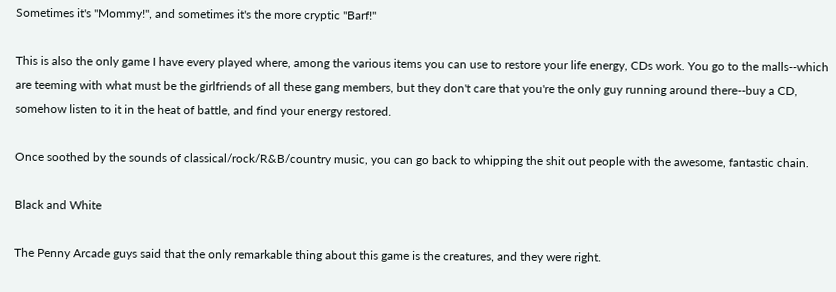Sometimes it's "Mommy!", and sometimes it's the more cryptic "Barf!"

This is also the only game I have every played where, among the various items you can use to restore your life energy, CDs work. You go to the malls--which are teeming with what must be the girlfriends of all these gang members, but they don't care that you're the only guy running around there--buy a CD, somehow listen to it in the heat of battle, and find your energy restored.

Once soothed by the sounds of classical/rock/R&B/country music, you can go back to whipping the shit out people with the awesome, fantastic chain.

Black and White

The Penny Arcade guys said that the only remarkable thing about this game is the creatures, and they were right.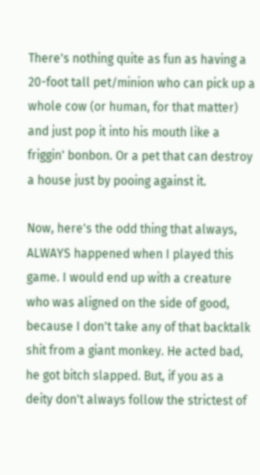There's nothing quite as fun as having a 20-foot tall pet/minion who can pick up a whole cow (or human, for that matter) and just pop it into his mouth like a friggin' bonbon. Or a pet that can destroy a house just by pooing against it.

Now, here's the odd thing that always, ALWAYS happened when I played this game. I would end up with a creature who was aligned on the side of good, because I don't take any of that backtalk shit from a giant monkey. He acted bad, he got bitch slapped. But, if you as a deity don't always follow the strictest of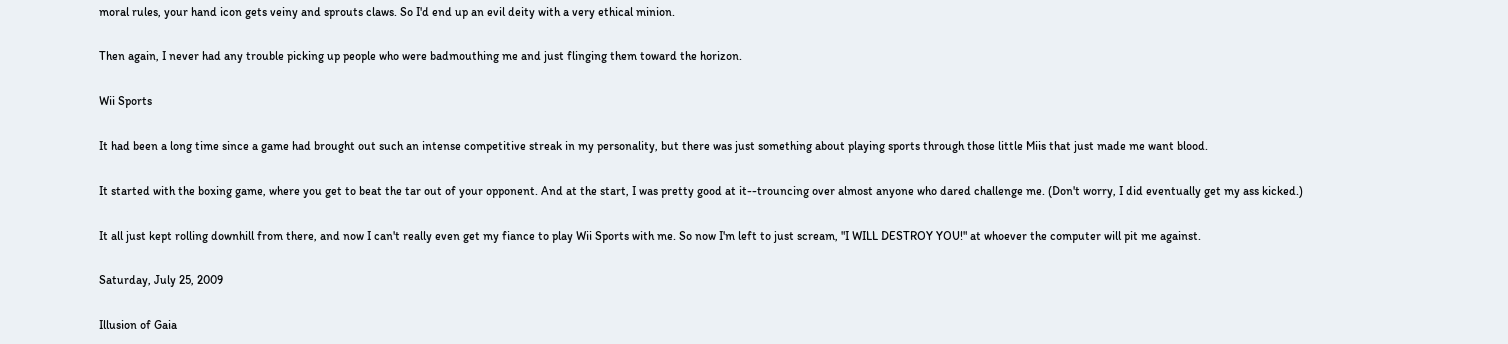moral rules, your hand icon gets veiny and sprouts claws. So I'd end up an evil deity with a very ethical minion.

Then again, I never had any trouble picking up people who were badmouthing me and just flinging them toward the horizon.

Wii Sports

It had been a long time since a game had brought out such an intense competitive streak in my personality, but there was just something about playing sports through those little Miis that just made me want blood.

It started with the boxing game, where you get to beat the tar out of your opponent. And at the start, I was pretty good at it--trouncing over almost anyone who dared challenge me. (Don't worry, I did eventually get my ass kicked.)

It all just kept rolling downhill from there, and now I can't really even get my fiance to play Wii Sports with me. So now I'm left to just scream, "I WILL DESTROY YOU!" at whoever the computer will pit me against.

Saturday, July 25, 2009

Illusion of Gaia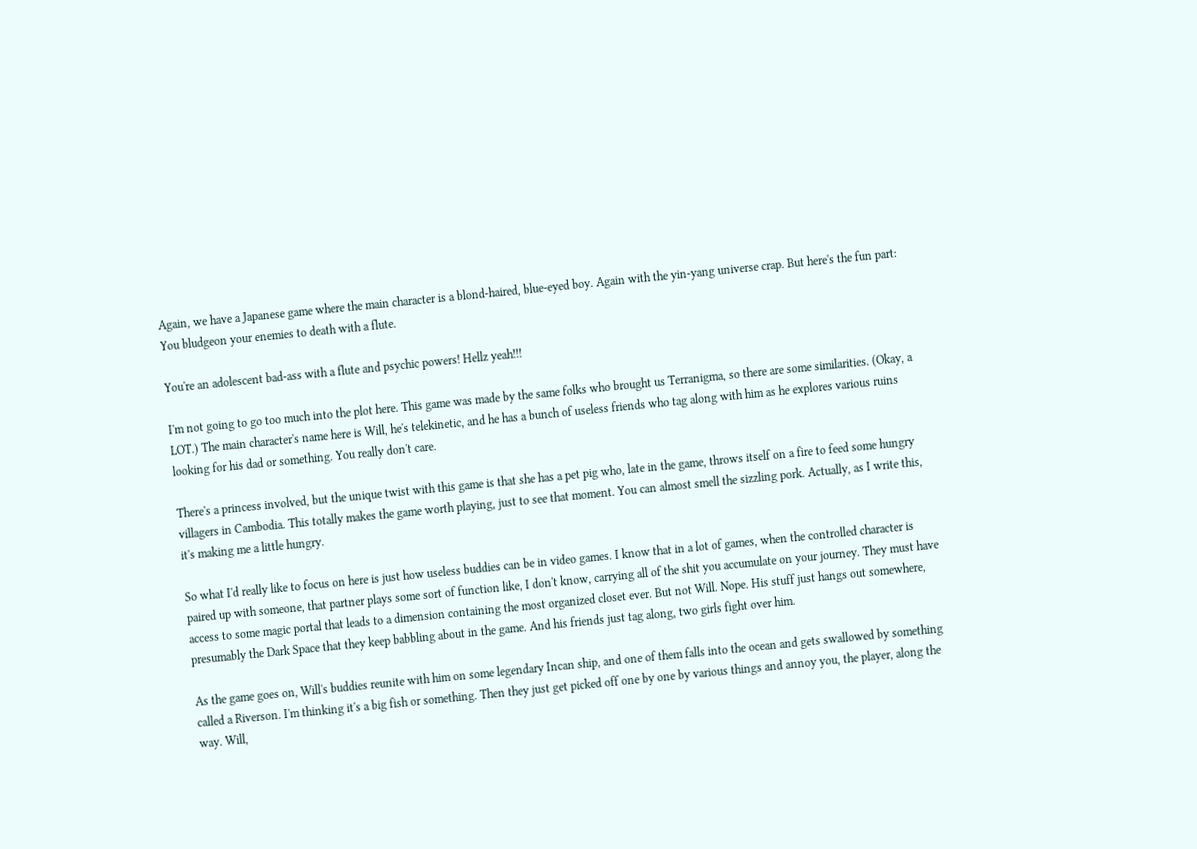Again, we have a Japanese game where the main character is a blond-haired, blue-eyed boy. Again with the yin-yang universe crap. But here's the fun part: You bludgeon your enemies to death with a flute.

You're an adolescent bad-ass with a flute and psychic powers! Hellz yeah!!!

I'm not going to go too much into the plot here. This game was made by the same folks who brought us Terranigma, so there are some similarities. (Okay, a LOT.) The main character's name here is Will, he's telekinetic, and he has a bunch of useless friends who tag along with him as he explores various ruins looking for his dad or something. You really don't care.

There's a princess involved, but the unique twist with this game is that she has a pet pig who, late in the game, throws itself on a fire to feed some hungry villagers in Cambodia. This totally makes the game worth playing, just to see that moment. You can almost smell the sizzling pork. Actually, as I write this, it's making me a little hungry.

So what I'd really like to focus on here is just how useless buddies can be in video games. I know that in a lot of games, when the controlled character is paired up with someone, that partner plays some sort of function like, I don't know, carrying all of the shit you accumulate on your journey. They must have access to some magic portal that leads to a dimension containing the most organized closet ever. But not Will. Nope. His stuff just hangs out somewhere, presumably the Dark Space that they keep babbling about in the game. And his friends just tag along, two girls fight over him.

As the game goes on, Will's buddies reunite with him on some legendary Incan ship, and one of them falls into the ocean and gets swallowed by something called a Riverson. I'm thinking it's a big fish or something. Then they just get picked off one by one by various things and annoy you, the player, along the way. Will,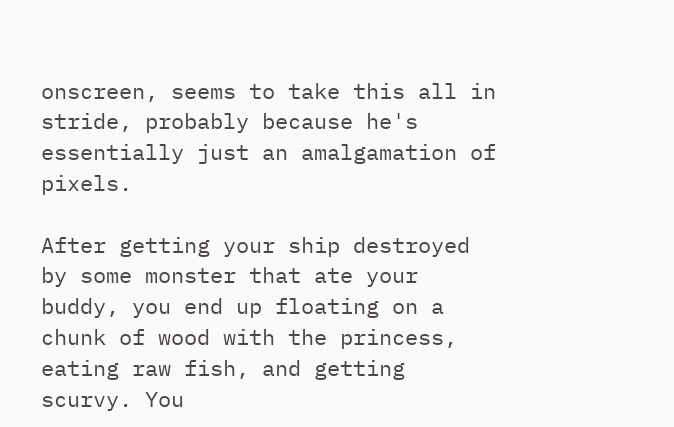onscreen, seems to take this all in stride, probably because he's essentially just an amalgamation of pixels.

After getting your ship destroyed by some monster that ate your buddy, you end up floating on a chunk of wood with the princess, eating raw fish, and getting scurvy. You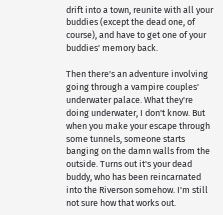drift into a town, reunite with all your buddies (except the dead one, of course), and have to get one of your buddies' memory back.

Then there's an adventure involving going through a vampire couples' underwater palace. What they're doing underwater, I don't know. But when you make your escape through some tunnels, someone starts banging on the damn walls from the outside. Turns out it's your dead buddy, who has been reincarnated into the Riverson somehow. I'm still not sure how that works out.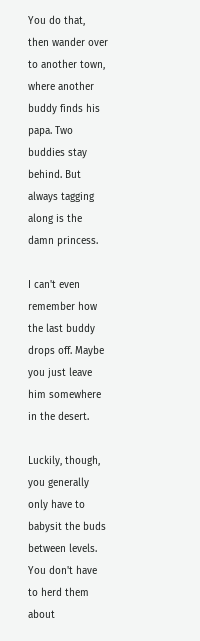You do that, then wander over to another town, where another buddy finds his papa. Two buddies stay behind. But always tagging along is the damn princess.

I can't even remember how the last buddy drops off. Maybe you just leave him somewhere in the desert.

Luckily, though, you generally only have to babysit the buds between levels. You don't have to herd them about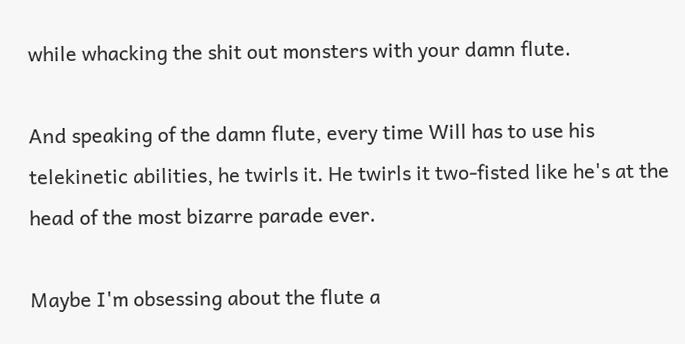while whacking the shit out monsters with your damn flute.

And speaking of the damn flute, every time Will has to use his telekinetic abilities, he twirls it. He twirls it two-fisted like he's at the head of the most bizarre parade ever.

Maybe I'm obsessing about the flute a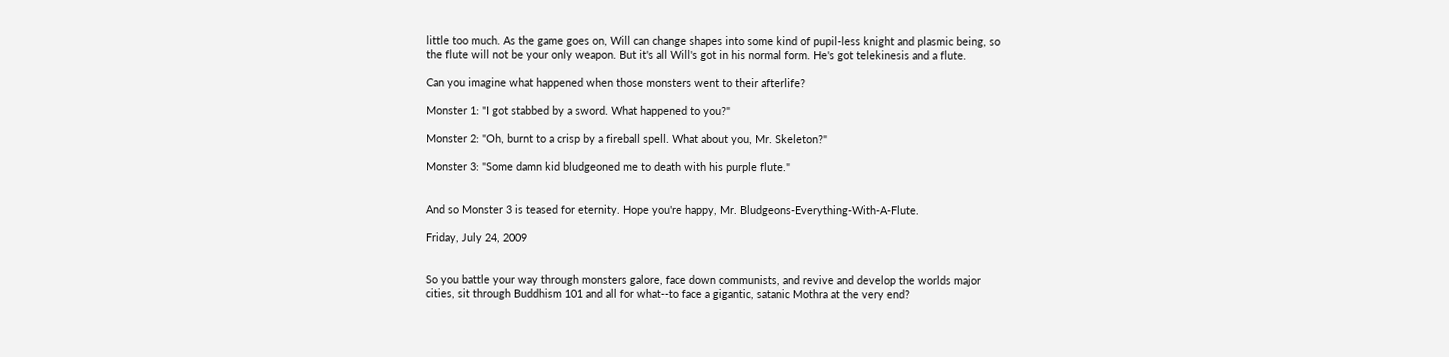little too much. As the game goes on, Will can change shapes into some kind of pupil-less knight and plasmic being, so the flute will not be your only weapon. But it's all Will's got in his normal form. He's got telekinesis and a flute.

Can you imagine what happened when those monsters went to their afterlife?

Monster 1: "I got stabbed by a sword. What happened to you?"

Monster 2: "Oh, burnt to a crisp by a fireball spell. What about you, Mr. Skeleton?"

Monster 3: "Some damn kid bludgeoned me to death with his purple flute."


And so Monster 3 is teased for eternity. Hope you're happy, Mr. Bludgeons-Everything-With-A-Flute.

Friday, July 24, 2009


So you battle your way through monsters galore, face down communists, and revive and develop the worlds major cities, sit through Buddhism 101 and all for what--to face a gigantic, satanic Mothra at the very end?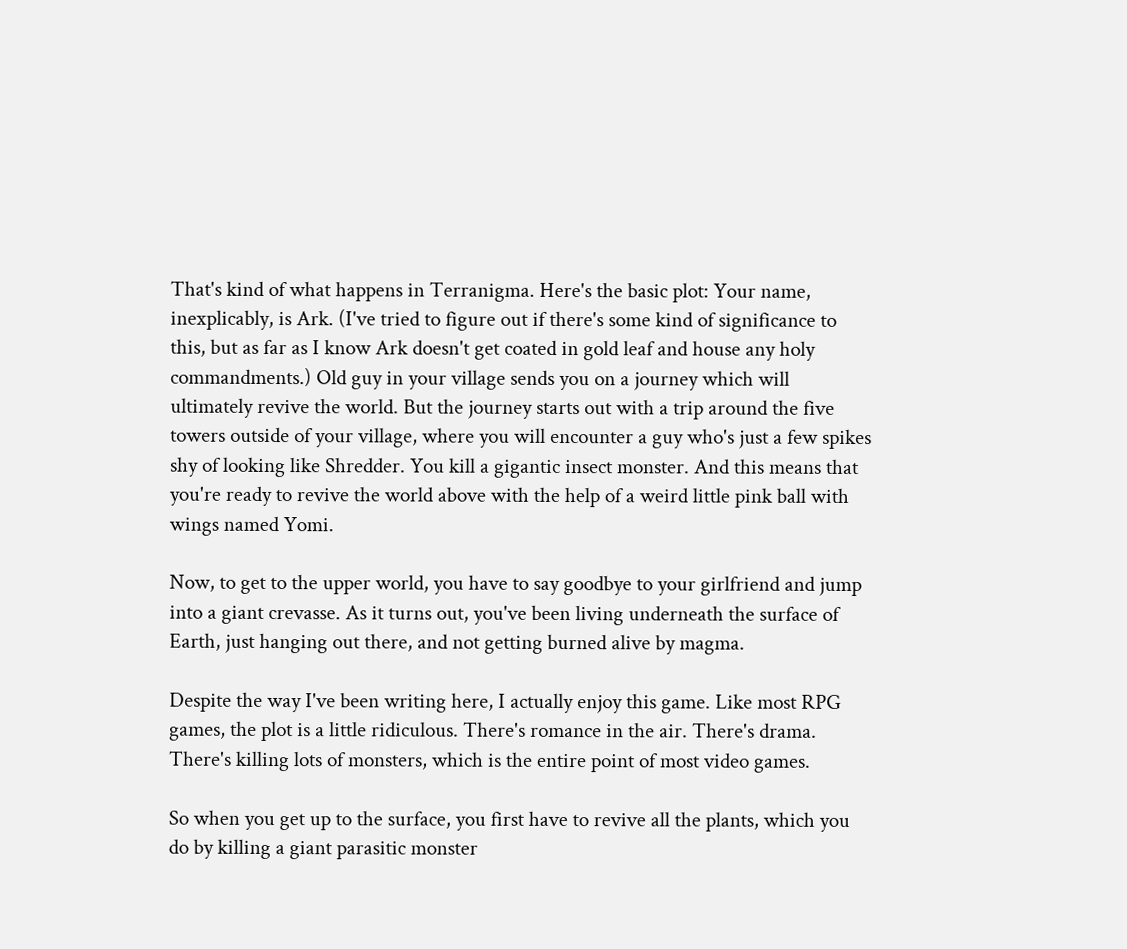That's kind of what happens in Terranigma. Here's the basic plot: Your name, inexplicably, is Ark. (I've tried to figure out if there's some kind of significance to this, but as far as I know Ark doesn't get coated in gold leaf and house any holy commandments.) Old guy in your village sends you on a journey which will ultimately revive the world. But the journey starts out with a trip around the five towers outside of your village, where you will encounter a guy who's just a few spikes shy of looking like Shredder. You kill a gigantic insect monster. And this means that you're ready to revive the world above with the help of a weird little pink ball with wings named Yomi.

Now, to get to the upper world, you have to say goodbye to your girlfriend and jump into a giant crevasse. As it turns out, you've been living underneath the surface of Earth, just hanging out there, and not getting burned alive by magma.

Despite the way I've been writing here, I actually enjoy this game. Like most RPG games, the plot is a little ridiculous. There's romance in the air. There's drama. There's killing lots of monsters, which is the entire point of most video games.

So when you get up to the surface, you first have to revive all the plants, which you do by killing a giant parasitic monster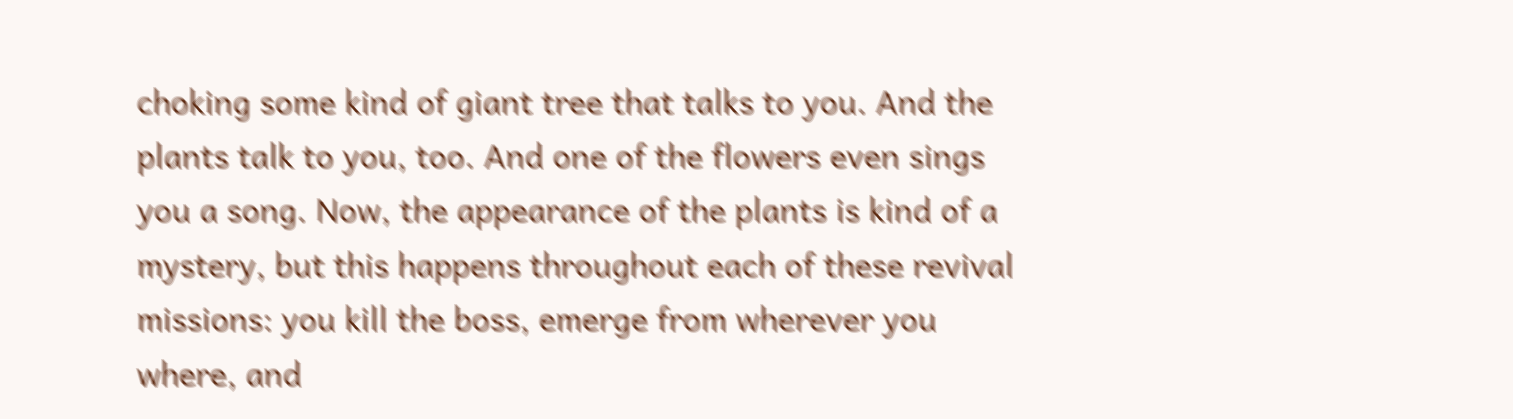choking some kind of giant tree that talks to you. And the plants talk to you, too. And one of the flowers even sings you a song. Now, the appearance of the plants is kind of a mystery, but this happens throughout each of these revival missions: you kill the boss, emerge from wherever you where, and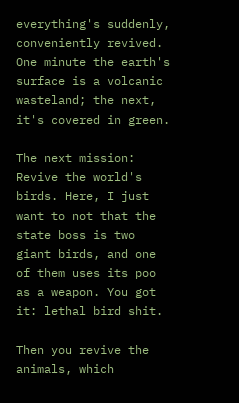everything's suddenly, conveniently revived. One minute the earth's surface is a volcanic wasteland; the next, it's covered in green.

The next mission: Revive the world's birds. Here, I just want to not that the state boss is two giant birds, and one of them uses its poo as a weapon. You got it: lethal bird shit.

Then you revive the animals, which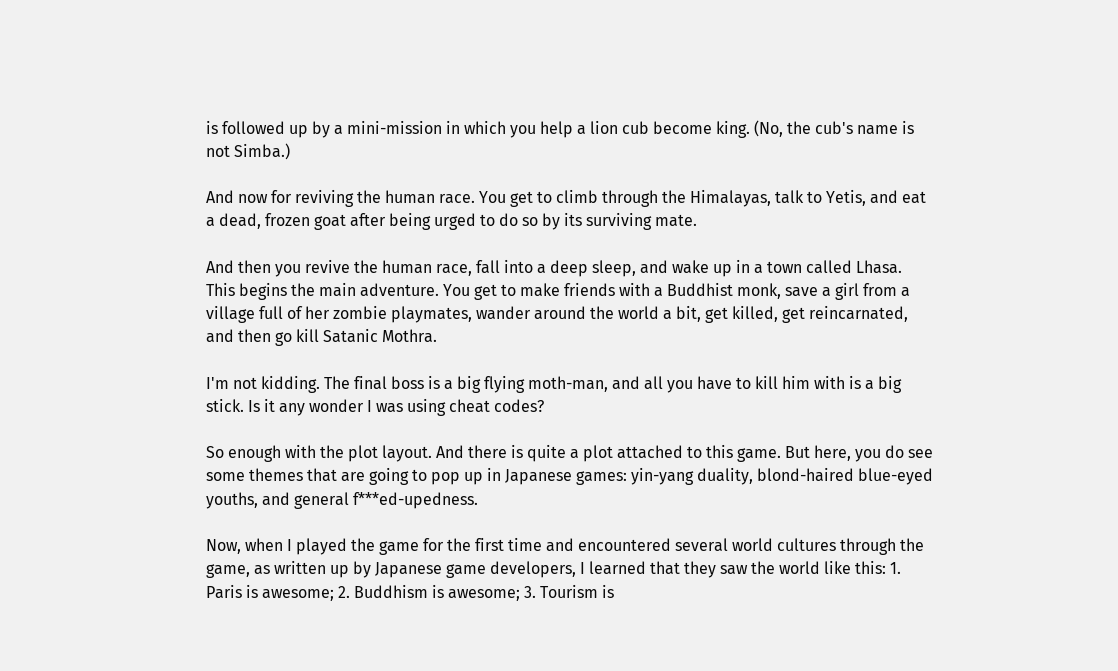is followed up by a mini-mission in which you help a lion cub become king. (No, the cub's name is not Simba.)

And now for reviving the human race. You get to climb through the Himalayas, talk to Yetis, and eat a dead, frozen goat after being urged to do so by its surviving mate.

And then you revive the human race, fall into a deep sleep, and wake up in a town called Lhasa. This begins the main adventure. You get to make friends with a Buddhist monk, save a girl from a village full of her zombie playmates, wander around the world a bit, get killed, get reincarnated, and then go kill Satanic Mothra.

I'm not kidding. The final boss is a big flying moth-man, and all you have to kill him with is a big stick. Is it any wonder I was using cheat codes?

So enough with the plot layout. And there is quite a plot attached to this game. But here, you do see some themes that are going to pop up in Japanese games: yin-yang duality, blond-haired blue-eyed youths, and general f***ed-upedness.

Now, when I played the game for the first time and encountered several world cultures through the game, as written up by Japanese game developers, I learned that they saw the world like this: 1. Paris is awesome; 2. Buddhism is awesome; 3. Tourism is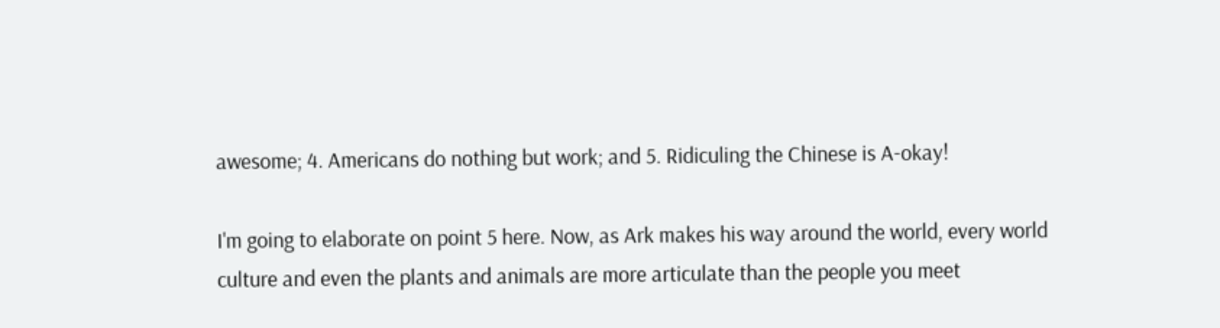awesome; 4. Americans do nothing but work; and 5. Ridiculing the Chinese is A-okay!

I'm going to elaborate on point 5 here. Now, as Ark makes his way around the world, every world culture and even the plants and animals are more articulate than the people you meet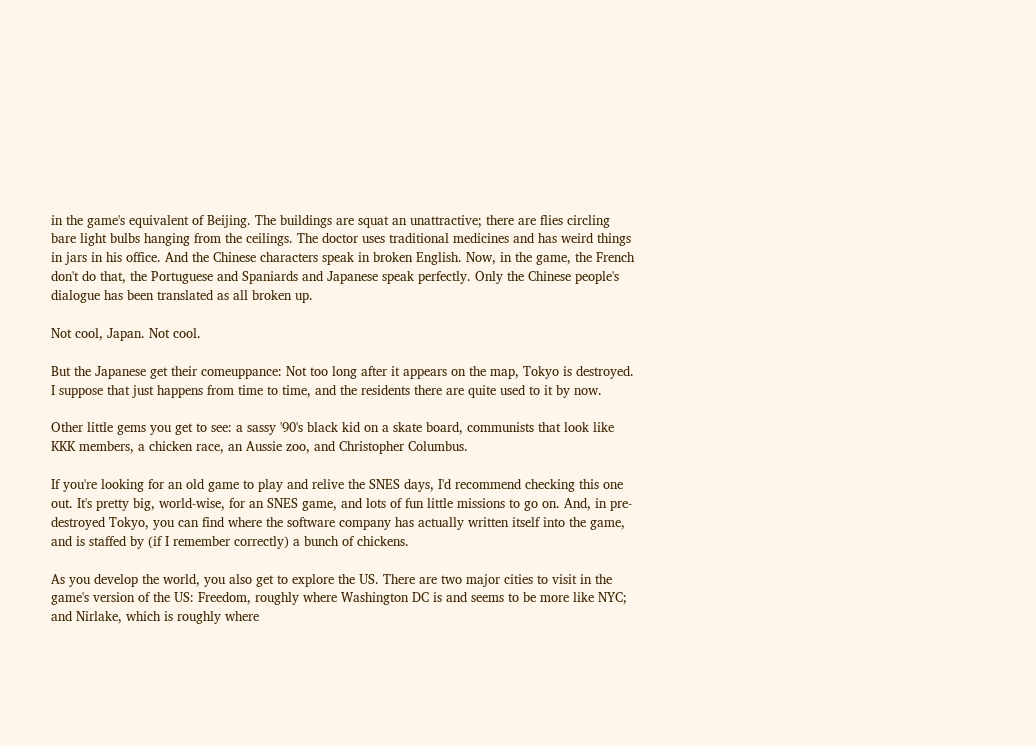in the game's equivalent of Beijing. The buildings are squat an unattractive; there are flies circling bare light bulbs hanging from the ceilings. The doctor uses traditional medicines and has weird things in jars in his office. And the Chinese characters speak in broken English. Now, in the game, the French don't do that, the Portuguese and Spaniards and Japanese speak perfectly. Only the Chinese people's dialogue has been translated as all broken up.

Not cool, Japan. Not cool.

But the Japanese get their comeuppance: Not too long after it appears on the map, Tokyo is destroyed. I suppose that just happens from time to time, and the residents there are quite used to it by now.

Other little gems you get to see: a sassy '90's black kid on a skate board, communists that look like KKK members, a chicken race, an Aussie zoo, and Christopher Columbus.

If you're looking for an old game to play and relive the SNES days, I'd recommend checking this one out. It's pretty big, world-wise, for an SNES game, and lots of fun little missions to go on. And, in pre-destroyed Tokyo, you can find where the software company has actually written itself into the game, and is staffed by (if I remember correctly) a bunch of chickens.

As you develop the world, you also get to explore the US. There are two major cities to visit in the game's version of the US: Freedom, roughly where Washington DC is and seems to be more like NYC; and Nirlake, which is roughly where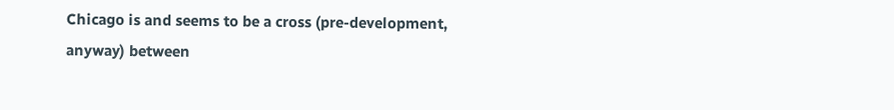Chicago is and seems to be a cross (pre-development, anyway) between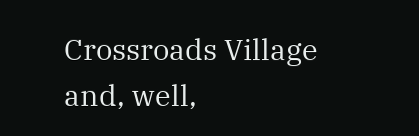Crossroads Village and, well,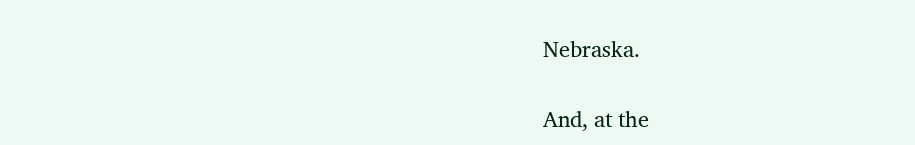Nebraska.

And, at the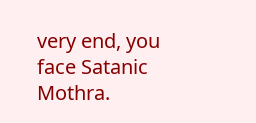very end, you face Satanic Mothra.